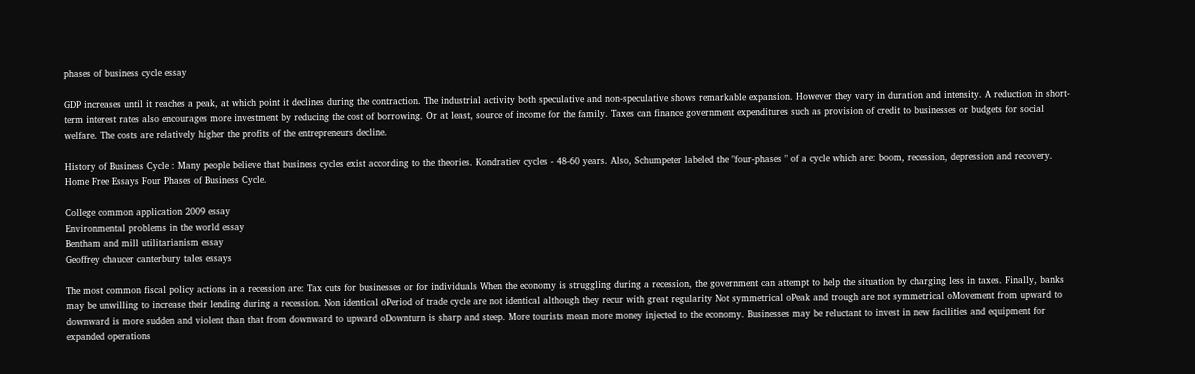phases of business cycle essay

GDP increases until it reaches a peak, at which point it declines during the contraction. The industrial activity both speculative and non-speculative shows remarkable expansion. However they vary in duration and intensity. A reduction in short-term interest rates also encourages more investment by reducing the cost of borrowing. Or at least, source of income for the family. Taxes can finance government expenditures such as provision of credit to businesses or budgets for social welfare. The costs are relatively higher the profits of the entrepreneurs decline.

History of Business Cycle : Many people believe that business cycles exist according to the theories. Kondratiev cycles - 48-60 years. Also, Schumpeter labeled the "four-phases " of a cycle which are: boom, recession, depression and recovery. Home Free Essays Four Phases of Business Cycle.

College common application 2009 essay
Environmental problems in the world essay
Bentham and mill utilitarianism essay
Geoffrey chaucer canterbury tales essays

The most common fiscal policy actions in a recession are: Tax cuts for businesses or for individuals When the economy is struggling during a recession, the government can attempt to help the situation by charging less in taxes. Finally, banks may be unwilling to increase their lending during a recession. Non identical oPeriod of trade cycle are not identical although they recur with great regularity Not symmetrical oPeak and trough are not symmetrical oMovement from upward to downward is more sudden and violent than that from downward to upward oDownturn is sharp and steep. More tourists mean more money injected to the economy. Businesses may be reluctant to invest in new facilities and equipment for expanded operations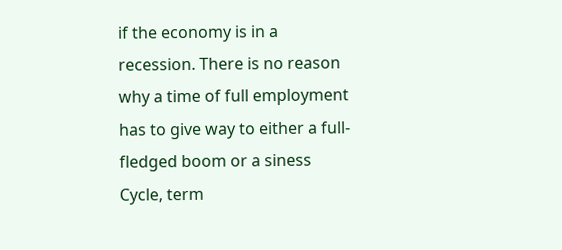if the economy is in a recession. There is no reason why a time of full employment has to give way to either a full-fledged boom or a siness Cycle, term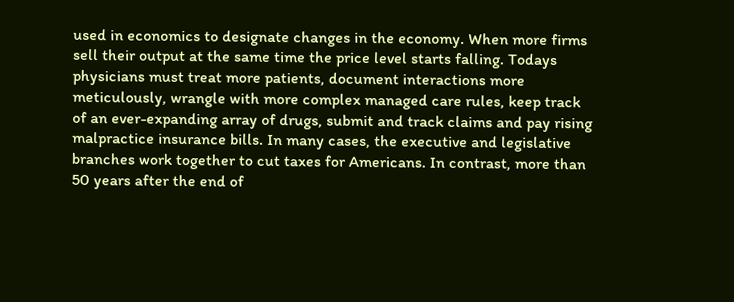used in economics to designate changes in the economy. When more firms sell their output at the same time the price level starts falling. Todays physicians must treat more patients, document interactions more meticulously, wrangle with more complex managed care rules, keep track of an ever-expanding array of drugs, submit and track claims and pay rising malpractice insurance bills. In many cases, the executive and legislative branches work together to cut taxes for Americans. In contrast, more than 50 years after the end of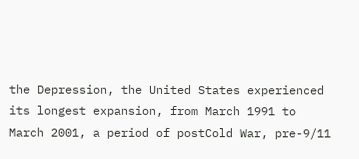the Depression, the United States experienced its longest expansion, from March 1991 to March 2001, a period of postCold War, pre-9/11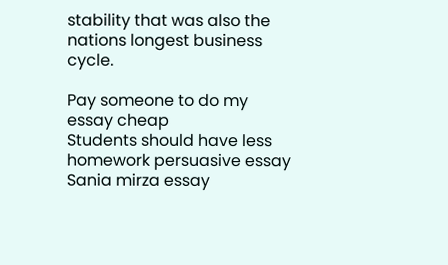stability that was also the nations longest business cycle.

Pay someone to do my essay cheap
Students should have less homework persuasive essay
Sania mirza essay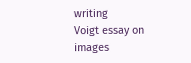writing
Voigt essay on images